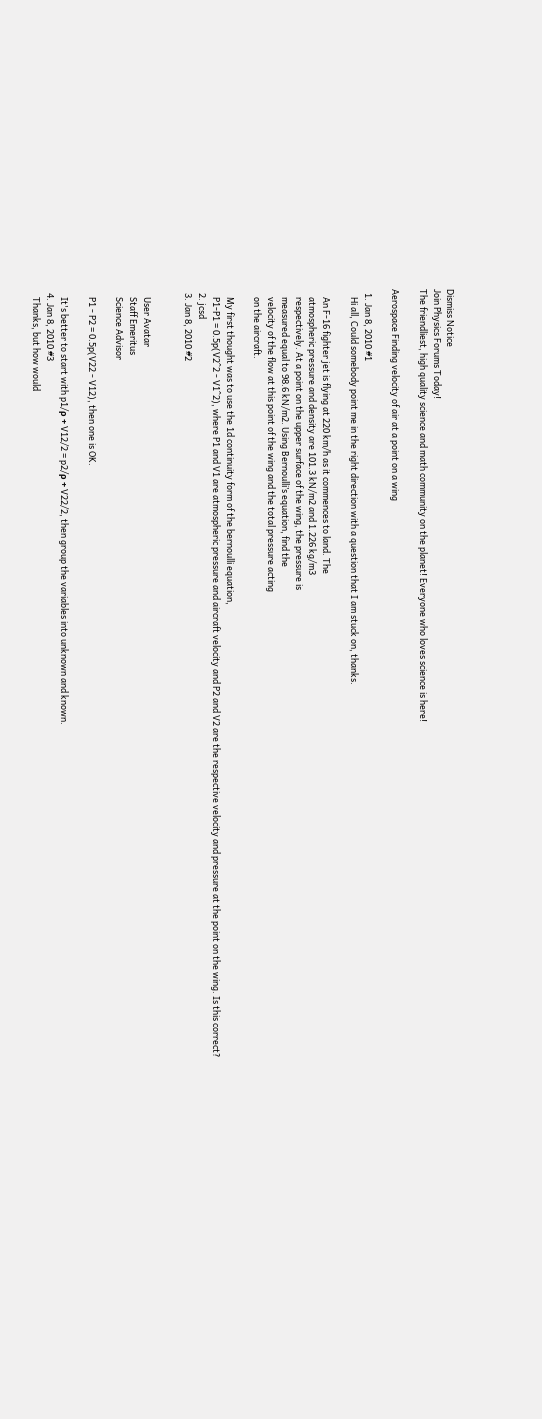Dismiss Notice
Join Physics Forums Today!
The friendliest, high quality science and math community on the planet! Everyone who loves science is here!

Aerospace Finding velocity of air at a point on a wing

  1. Jan 8, 2010 #1
    Hi all, Could somebody point me in the right direction with a question that I am stuck on, thanks.

    An F-16 fighter jet is flying at 220 km/h as it commences to land. The
    atmospheric pressure and density are 101.3 kN/m2 and 1.226 kg/m3
    respectively. At a point on the upper surface of the wing, the pressure is
    measured equal to 98.6 kN/m2. Using Bernoulli’s equation, find the
    velocity of the flow at this point of the wing and the total pressure acting
    on the aircraft.

    My first thought was to use the 1d continuity form of the bernoulli equation,
    P1-P1 = 0.5p(V2^2 - V1^2), where P1 and V1 are atmospheric pressure and aircraft velocity and P2 and V2 are the respective velocity and pressure at the point on the wing. Is this correct?
  2. jcsd
  3. Jan 8, 2010 #2


    User Avatar
    Staff Emeritus
    Science Advisor

    P1 - P2 = 0.5p(V22 - V12), then one is OK.

    It's better to start with p1/ρ + V12/2 = p2/ρ + V22/2, then group the variables into unknown and known.
  4. Jan 8, 2010 #3
    Thanks, but how would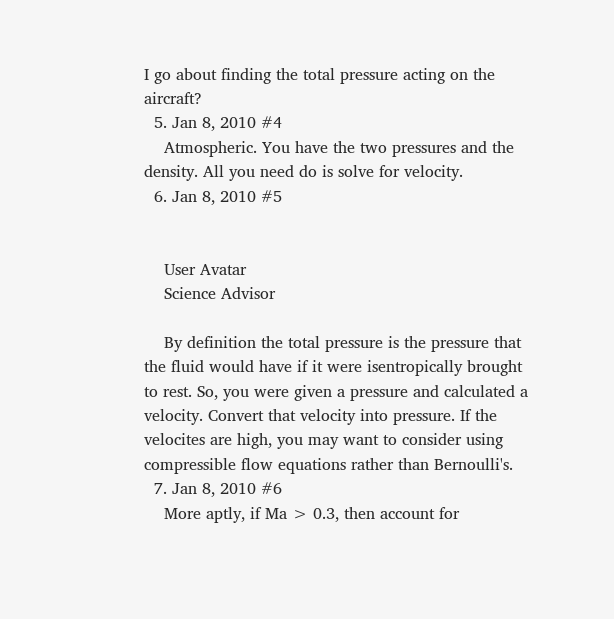I go about finding the total pressure acting on the aircraft?
  5. Jan 8, 2010 #4
    Atmospheric. You have the two pressures and the density. All you need do is solve for velocity.
  6. Jan 8, 2010 #5


    User Avatar
    Science Advisor

    By definition the total pressure is the pressure that the fluid would have if it were isentropically brought to rest. So, you were given a pressure and calculated a velocity. Convert that velocity into pressure. If the velocites are high, you may want to consider using compressible flow equations rather than Bernoulli's.
  7. Jan 8, 2010 #6
    More aptly, if Ma > 0.3, then account for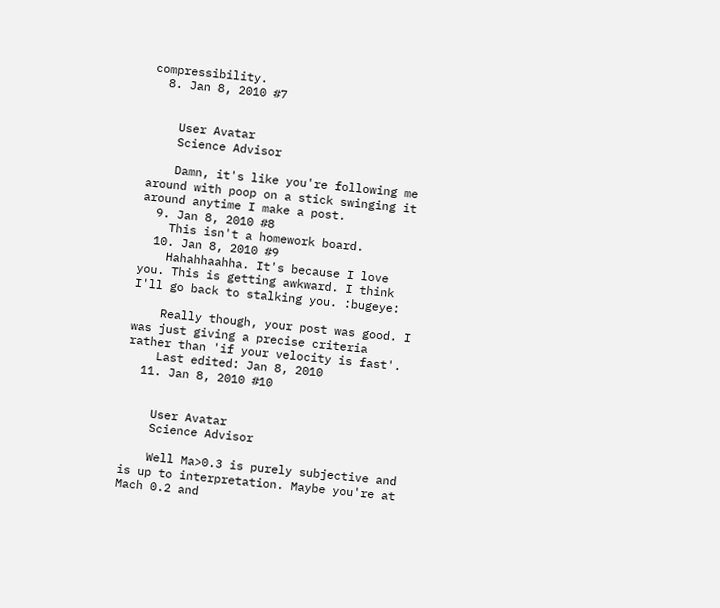compressibility.
  8. Jan 8, 2010 #7


    User Avatar
    Science Advisor

    Damn, it's like you're following me around with poop on a stick swinging it around anytime I make a post.
  9. Jan 8, 2010 #8
    This isn't a homework board.
  10. Jan 8, 2010 #9
    Hahahhaahha. It's because I love you. This is getting awkward. I think I'll go back to stalking you. :bugeye:

    Really though, your post was good. I was just giving a precise criteria rather than 'if your velocity is fast'.
    Last edited: Jan 8, 2010
  11. Jan 8, 2010 #10


    User Avatar
    Science Advisor

    Well Ma>0.3 is purely subjective and is up to interpretation. Maybe you're at Mach 0.2 and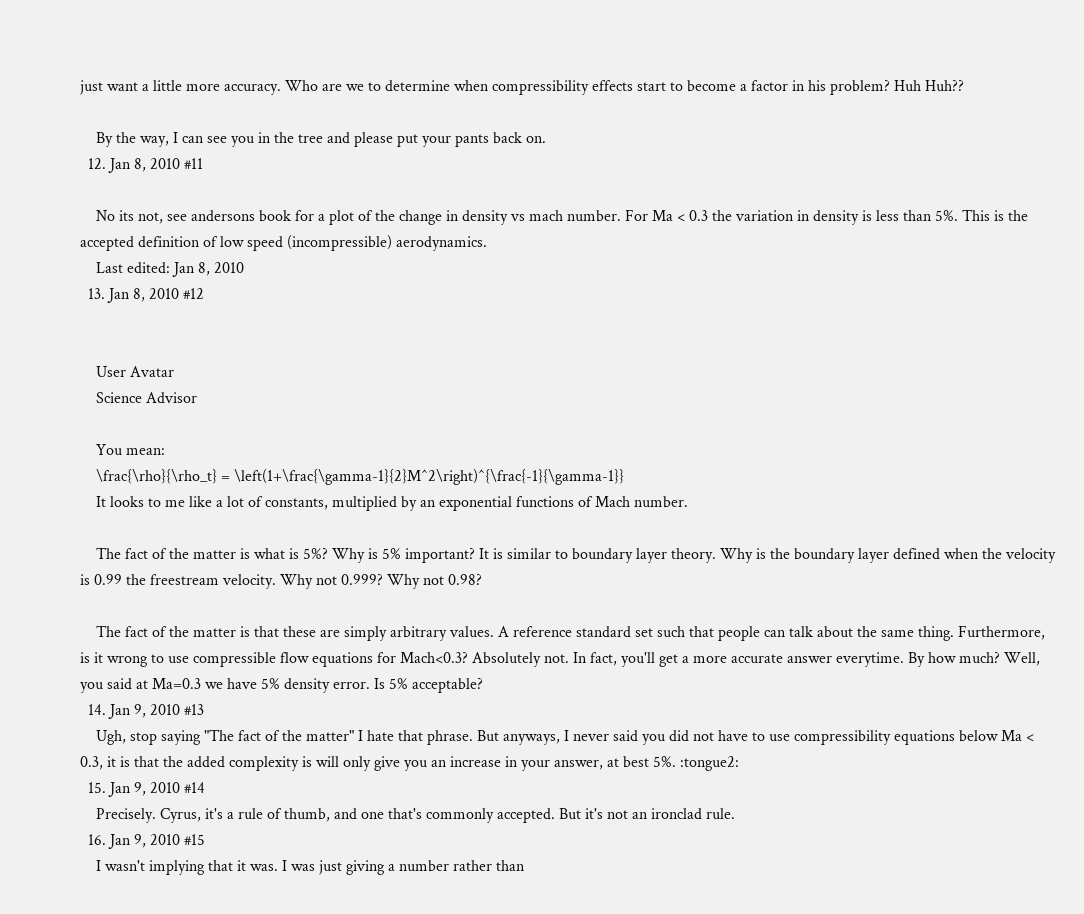just want a little more accuracy. Who are we to determine when compressibility effects start to become a factor in his problem? Huh Huh??

    By the way, I can see you in the tree and please put your pants back on.
  12. Jan 8, 2010 #11

    No its not, see andersons book for a plot of the change in density vs mach number. For Ma < 0.3 the variation in density is less than 5%. This is the accepted definition of low speed (incompressible) aerodynamics.
    Last edited: Jan 8, 2010
  13. Jan 8, 2010 #12


    User Avatar
    Science Advisor

    You mean:
    \frac{\rho}{\rho_t} = \left(1+\frac{\gamma-1}{2}M^2\right)^{\frac{-1}{\gamma-1}}
    It looks to me like a lot of constants, multiplied by an exponential functions of Mach number.

    The fact of the matter is what is 5%? Why is 5% important? It is similar to boundary layer theory. Why is the boundary layer defined when the velocity is 0.99 the freestream velocity. Why not 0.999? Why not 0.98?

    The fact of the matter is that these are simply arbitrary values. A reference standard set such that people can talk about the same thing. Furthermore, is it wrong to use compressible flow equations for Mach<0.3? Absolutely not. In fact, you'll get a more accurate answer everytime. By how much? Well, you said at Ma=0.3 we have 5% density error. Is 5% acceptable?
  14. Jan 9, 2010 #13
    Ugh, stop saying "The fact of the matter" I hate that phrase. But anyways, I never said you did not have to use compressibility equations below Ma < 0.3, it is that the added complexity is will only give you an increase in your answer, at best 5%. :tongue2:
  15. Jan 9, 2010 #14
    Precisely. Cyrus, it's a rule of thumb, and one that's commonly accepted. But it's not an ironclad rule.
  16. Jan 9, 2010 #15
    I wasn't implying that it was. I was just giving a number rather than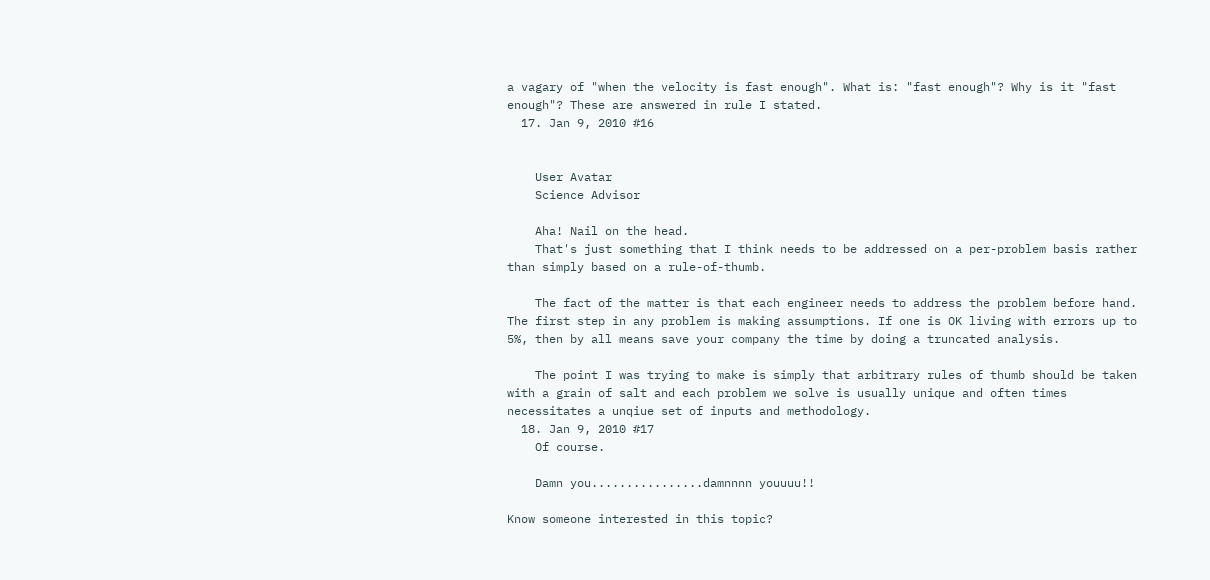a vagary of "when the velocity is fast enough". What is: "fast enough"? Why is it "fast enough"? These are answered in rule I stated.
  17. Jan 9, 2010 #16


    User Avatar
    Science Advisor

    Aha! Nail on the head.
    That's just something that I think needs to be addressed on a per-problem basis rather than simply based on a rule-of-thumb.

    The fact of the matter is that each engineer needs to address the problem before hand. The first step in any problem is making assumptions. If one is OK living with errors up to 5%, then by all means save your company the time by doing a truncated analysis.

    The point I was trying to make is simply that arbitrary rules of thumb should be taken with a grain of salt and each problem we solve is usually unique and often times necessitates a unqiue set of inputs and methodology.
  18. Jan 9, 2010 #17
    Of course.

    Damn you................damnnnn youuuu!!

Know someone interested in this topic?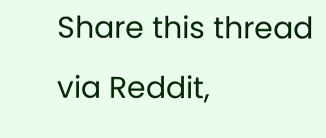Share this thread via Reddit,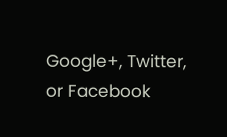Google+, Twitter, or Facebook